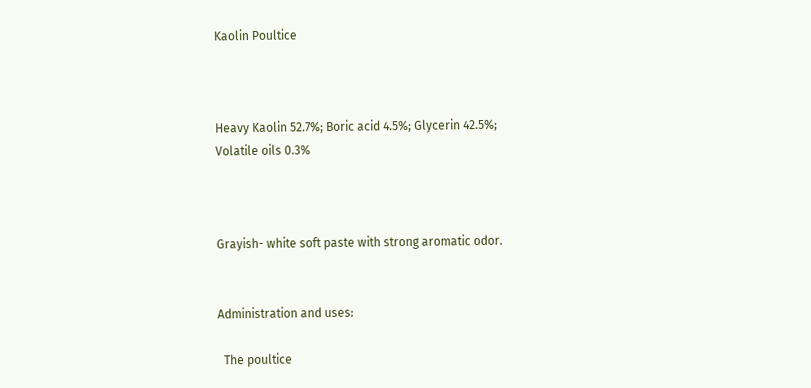Kaolin Poultice



Heavy Kaolin 52.7%; Boric acid 4.5%; Glycerin 42.5%; Volatile oils 0.3%



Grayish- white soft paste with strong aromatic odor.


Administration and uses:

  The poultice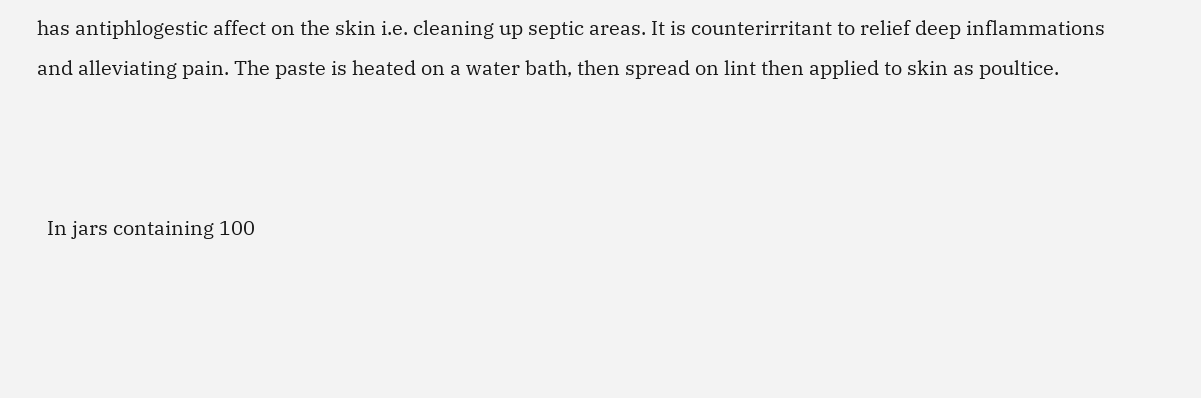has antiphlogestic affect on the skin i.e. cleaning up septic areas. It is counterirritant to relief deep inflammations and alleviating pain. The paste is heated on a water bath, then spread on lint then applied to skin as poultice.



  In jars containing 100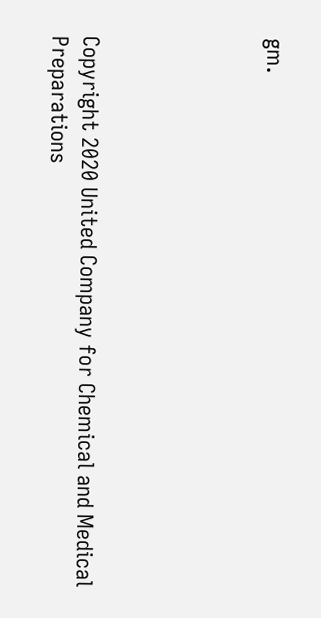gm.





Copyright 2020 United Company for Chemical and Medical Preparations